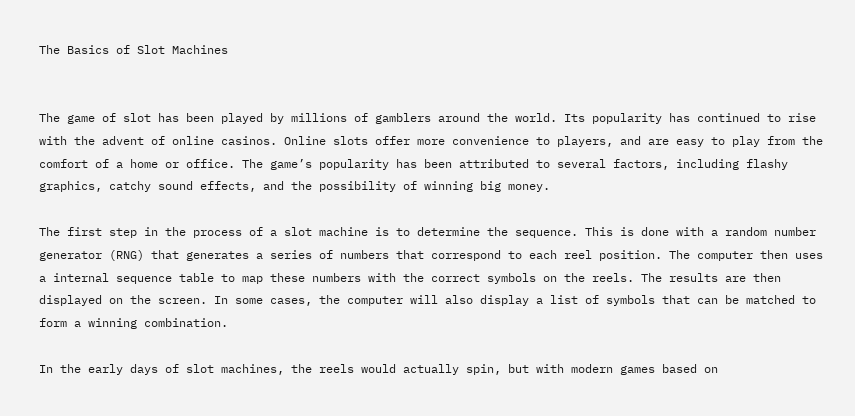The Basics of Slot Machines


The game of slot has been played by millions of gamblers around the world. Its popularity has continued to rise with the advent of online casinos. Online slots offer more convenience to players, and are easy to play from the comfort of a home or office. The game’s popularity has been attributed to several factors, including flashy graphics, catchy sound effects, and the possibility of winning big money.

The first step in the process of a slot machine is to determine the sequence. This is done with a random number generator (RNG) that generates a series of numbers that correspond to each reel position. The computer then uses a internal sequence table to map these numbers with the correct symbols on the reels. The results are then displayed on the screen. In some cases, the computer will also display a list of symbols that can be matched to form a winning combination.

In the early days of slot machines, the reels would actually spin, but with modern games based on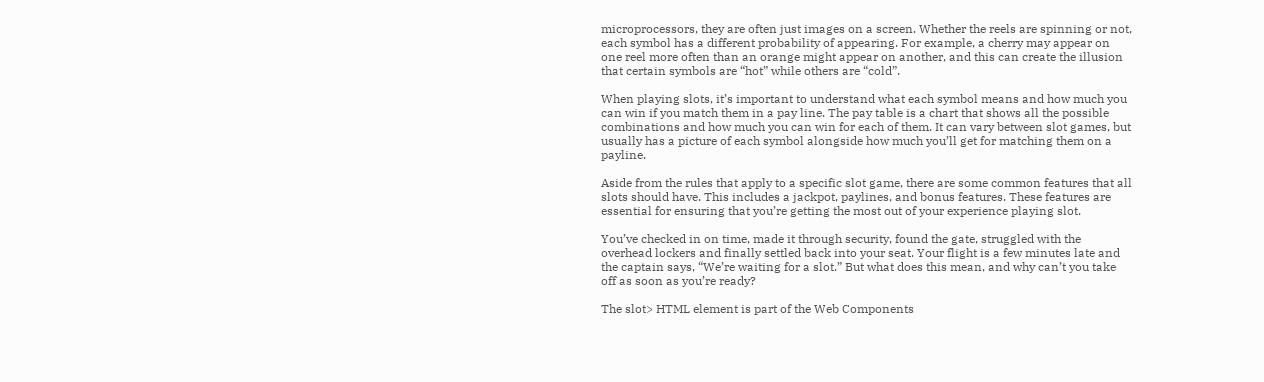microprocessors, they are often just images on a screen. Whether the reels are spinning or not, each symbol has a different probability of appearing. For example, a cherry may appear on one reel more often than an orange might appear on another, and this can create the illusion that certain symbols are “hot” while others are “cold”.

When playing slots, it’s important to understand what each symbol means and how much you can win if you match them in a pay line. The pay table is a chart that shows all the possible combinations and how much you can win for each of them. It can vary between slot games, but usually has a picture of each symbol alongside how much you’ll get for matching them on a payline.

Aside from the rules that apply to a specific slot game, there are some common features that all slots should have. This includes a jackpot, paylines, and bonus features. These features are essential for ensuring that you’re getting the most out of your experience playing slot.

You’ve checked in on time, made it through security, found the gate, struggled with the overhead lockers and finally settled back into your seat. Your flight is a few minutes late and the captain says, “We’re waiting for a slot.” But what does this mean, and why can’t you take off as soon as you’re ready?

The slot> HTML element is part of the Web Components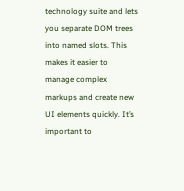technology suite and lets you separate DOM trees into named slots. This makes it easier to manage complex markups and create new UI elements quickly. It’s important to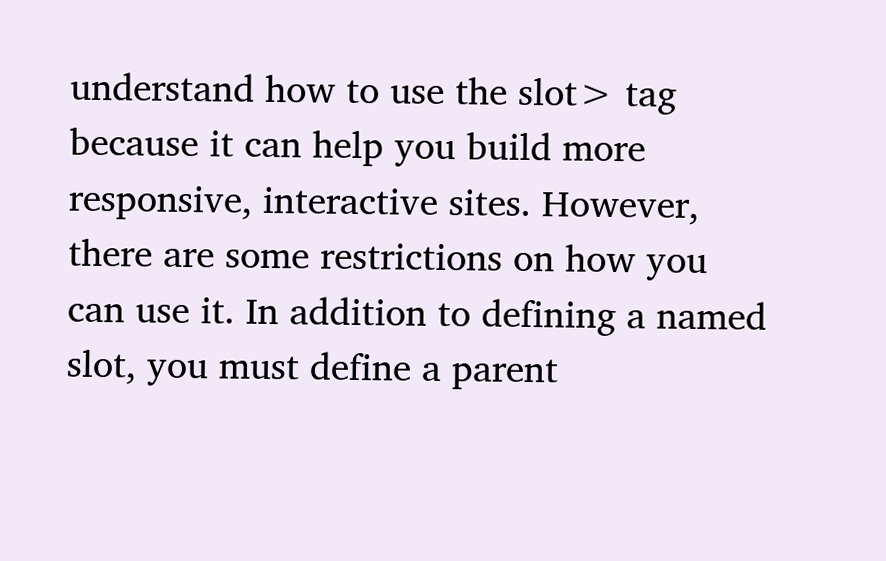understand how to use the slot> tag because it can help you build more responsive, interactive sites. However, there are some restrictions on how you can use it. In addition to defining a named slot, you must define a parent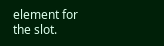element for the slot.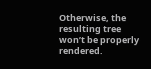Otherwise, the resulting tree won’t be properly rendered.